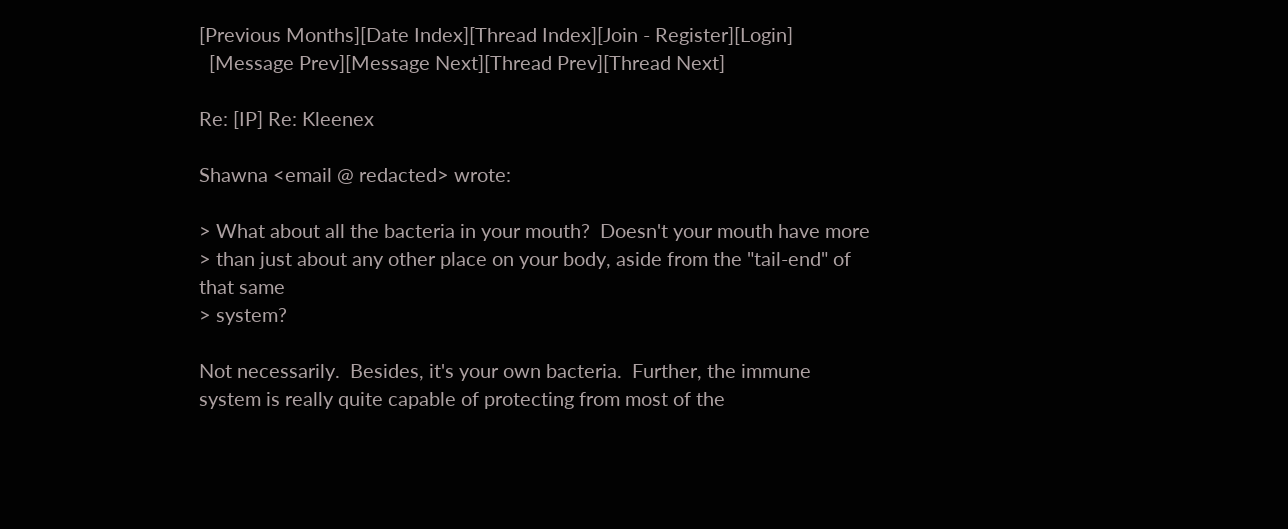[Previous Months][Date Index][Thread Index][Join - Register][Login]
  [Message Prev][Message Next][Thread Prev][Thread Next]

Re: [IP] Re: Kleenex

Shawna <email @ redacted> wrote:

> What about all the bacteria in your mouth?  Doesn't your mouth have more
> than just about any other place on your body, aside from the "tail-end" of
that same
> system?

Not necessarily.  Besides, it's your own bacteria.  Further, the immune
system is really quite capable of protecting from most of the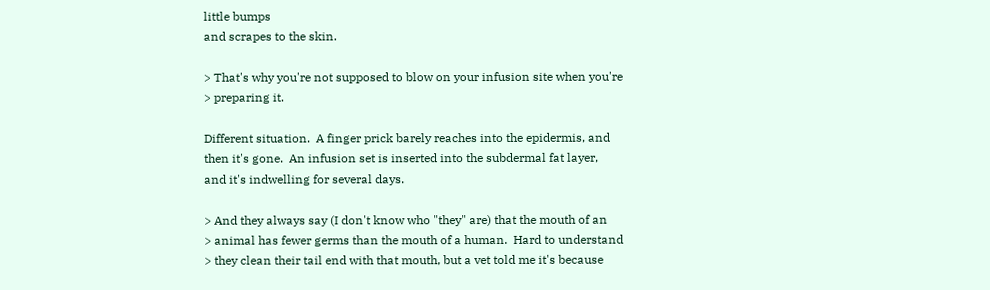little bumps
and scrapes to the skin.

> That's why you're not supposed to blow on your infusion site when you're
> preparing it.

Different situation.  A finger prick barely reaches into the epidermis, and
then it's gone.  An infusion set is inserted into the subdermal fat layer,
and it's indwelling for several days.

> And they always say (I don't know who "they" are) that the mouth of an
> animal has fewer germs than the mouth of a human.  Hard to understand
> they clean their tail end with that mouth, but a vet told me it's because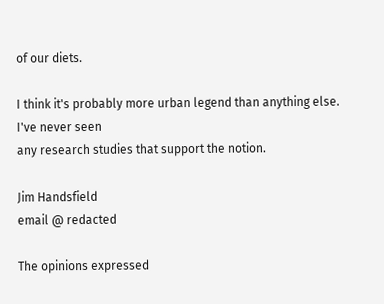of our diets.

I think it's probably more urban legend than anything else.  I've never seen
any research studies that support the notion.

Jim Handsfield
email @ redacted

The opinions expressed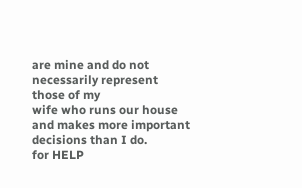are mine and do not necessarily represent those of my
wife who runs our house and makes more important decisions than I do.
for HELP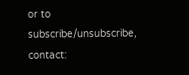or to subscribe/unsubscribe, contact: